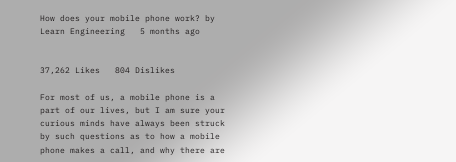How does your mobile phone work? by Learn Engineering   5 months ago


37,262 Likes   804 Dislikes

For most of us, a mobile phone is a part of our lives, but I am sure your curious minds have always been struck by such questions as to how a mobile phone makes a call, and why there are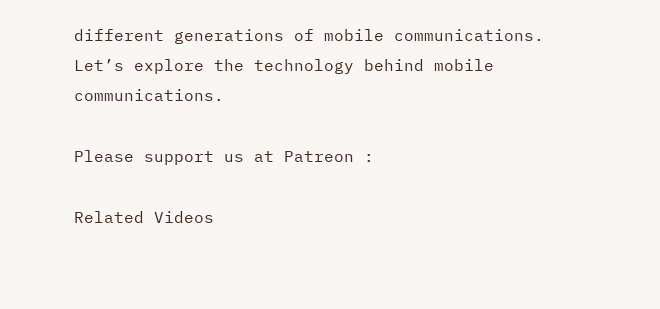different generations of mobile communications. Let’s explore the technology behind mobile communications.

Please support us at Patreon :

Related Videos